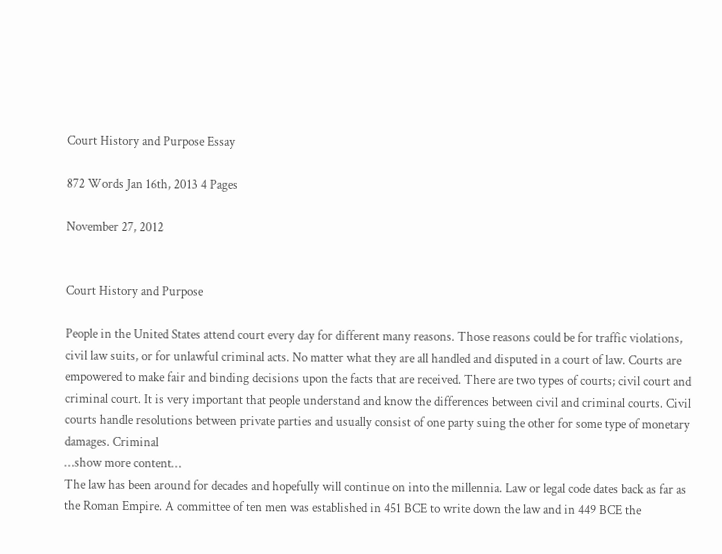Court History and Purpose Essay

872 Words Jan 16th, 2013 4 Pages

November 27, 2012


Court History and Purpose

People in the United States attend court every day for different many reasons. Those reasons could be for traffic violations, civil law suits, or for unlawful criminal acts. No matter what they are all handled and disputed in a court of law. Courts are empowered to make fair and binding decisions upon the facts that are received. There are two types of courts; civil court and criminal court. It is very important that people understand and know the differences between civil and criminal courts. Civil courts handle resolutions between private parties and usually consist of one party suing the other for some type of monetary damages. Criminal
…show more content…
The law has been around for decades and hopefully will continue on into the millennia. Law or legal code dates back as far as the Roman Empire. A committee of ten men was established in 451 BCE to write down the law and in 449 BCE the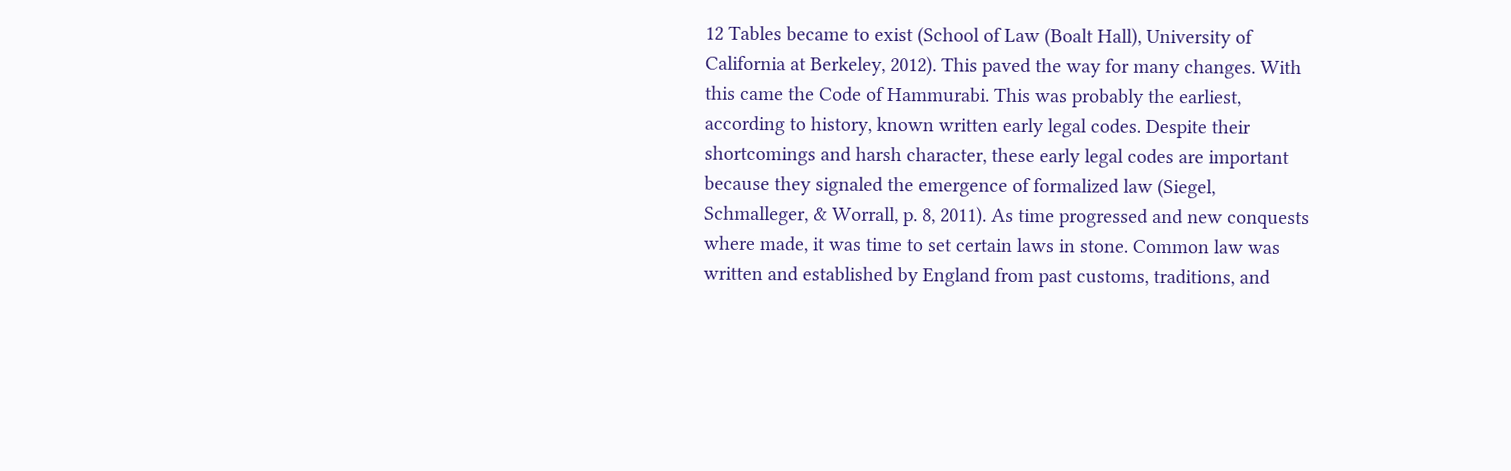12 Tables became to exist (School of Law (Boalt Hall), University of California at Berkeley, 2012). This paved the way for many changes. With this came the Code of Hammurabi. This was probably the earliest, according to history, known written early legal codes. Despite their shortcomings and harsh character, these early legal codes are important because they signaled the emergence of formalized law (Siegel, Schmalleger, & Worrall, p. 8, 2011). As time progressed and new conquests where made, it was time to set certain laws in stone. Common law was written and established by England from past customs, traditions, and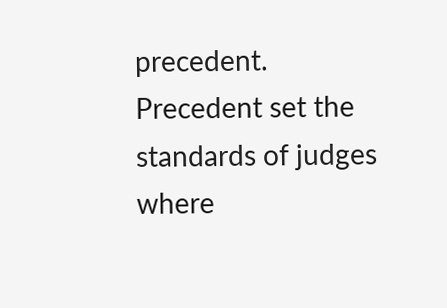precedent. Precedent set the standards of judges where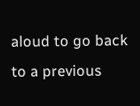aloud to go back to a previous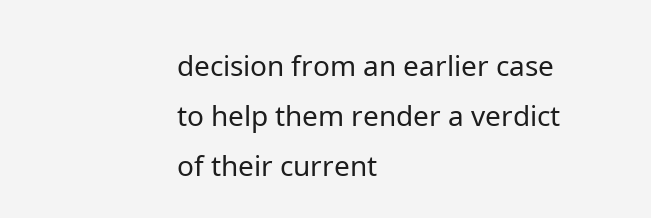decision from an earlier case to help them render a verdict of their current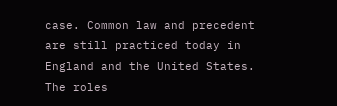case. Common law and precedent are still practiced today in England and the United States.
The roles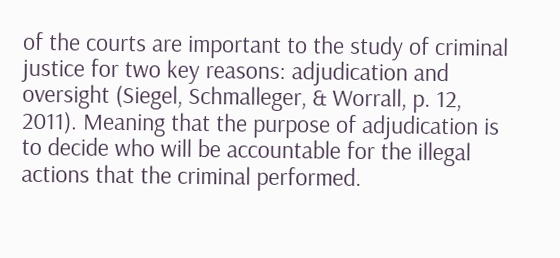of the courts are important to the study of criminal justice for two key reasons: adjudication and oversight (Siegel, Schmalleger, & Worrall, p. 12, 2011). Meaning that the purpose of adjudication is to decide who will be accountable for the illegal actions that the criminal performed.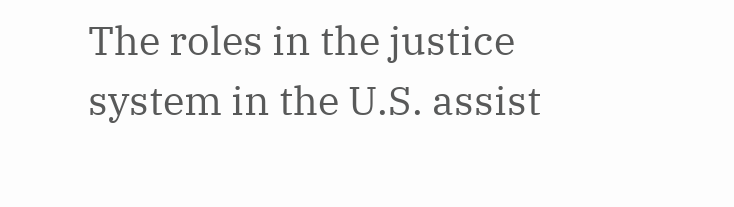The roles in the justice system in the U.S. assist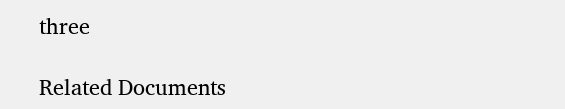three

Related Documents